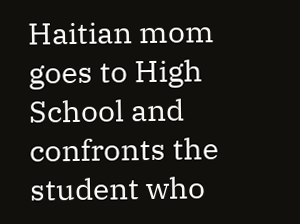Haitian mom goes to High School and confronts the student who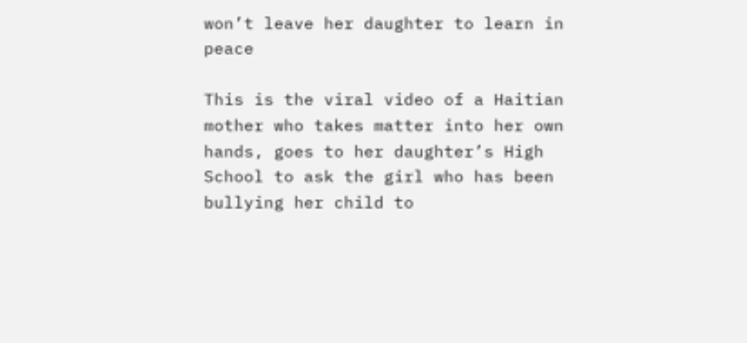won’t leave her daughter to learn in peace

This is the viral video of a Haitian mother who takes matter into her own hands, goes to her daughter’s High School to ask the girl who has been bullying her child to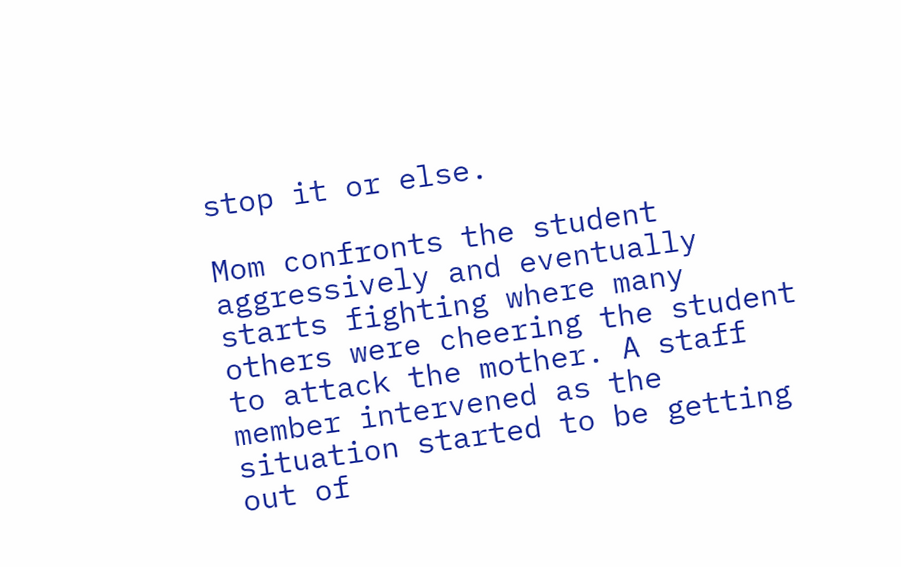stop it or else.

Mom confronts the student aggressively and eventually starts fighting where many others were cheering the student to attack the mother. A staff member intervened as the situation started to be getting out of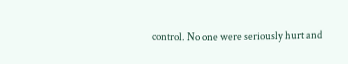control. No one were seriously hurt and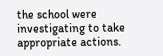the school were investigating to take appropriate actions.